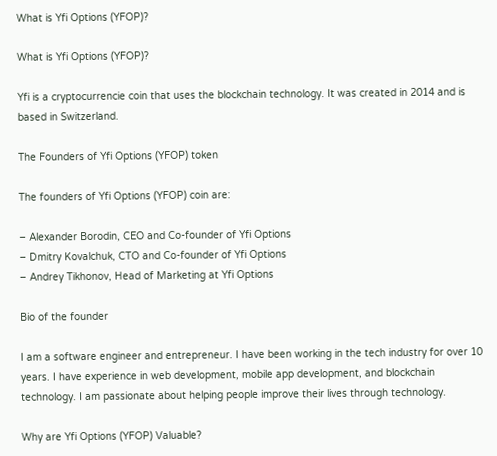What is Yfi Options (YFOP)?

What is Yfi Options (YFOP)?

Yfi is a cryptocurrencie coin that uses the blockchain technology. It was created in 2014 and is based in Switzerland.

The Founders of Yfi Options (YFOP) token

The founders of Yfi Options (YFOP) coin are:

– Alexander Borodin, CEO and Co-founder of Yfi Options
– Dmitry Kovalchuk, CTO and Co-founder of Yfi Options
– Andrey Tikhonov, Head of Marketing at Yfi Options

Bio of the founder

I am a software engineer and entrepreneur. I have been working in the tech industry for over 10 years. I have experience in web development, mobile app development, and blockchain technology. I am passionate about helping people improve their lives through technology.

Why are Yfi Options (YFOP) Valuable?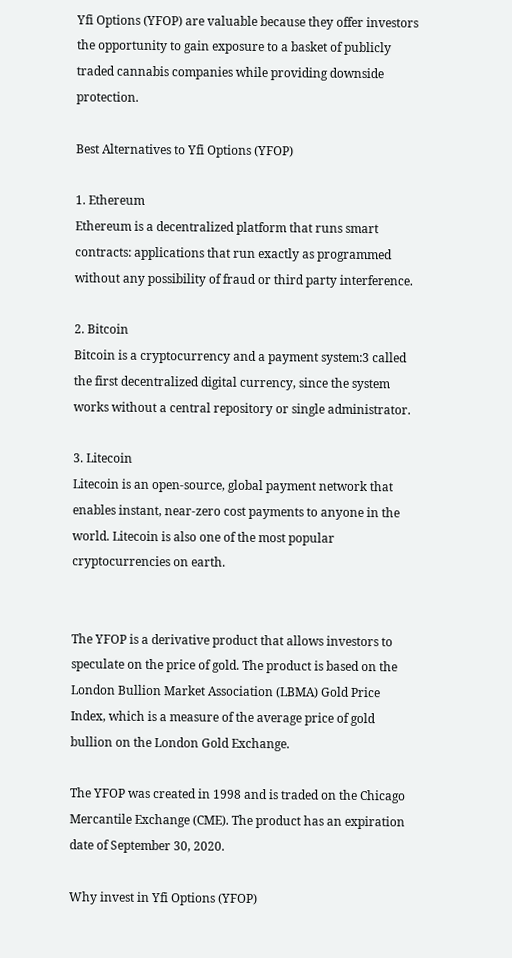Yfi Options (YFOP) are valuable because they offer investors the opportunity to gain exposure to a basket of publicly traded cannabis companies while providing downside protection.

Best Alternatives to Yfi Options (YFOP)

1. Ethereum
Ethereum is a decentralized platform that runs smart contracts: applications that run exactly as programmed without any possibility of fraud or third party interference.

2. Bitcoin
Bitcoin is a cryptocurrency and a payment system:3 called the first decentralized digital currency, since the system works without a central repository or single administrator.

3. Litecoin
Litecoin is an open-source, global payment network that enables instant, near-zero cost payments to anyone in the world. Litecoin is also one of the most popular cryptocurrencies on earth.


The YFOP is a derivative product that allows investors to speculate on the price of gold. The product is based on the London Bullion Market Association (LBMA) Gold Price Index, which is a measure of the average price of gold bullion on the London Gold Exchange.

The YFOP was created in 1998 and is traded on the Chicago Mercantile Exchange (CME). The product has an expiration date of September 30, 2020.

Why invest in Yfi Options (YFOP)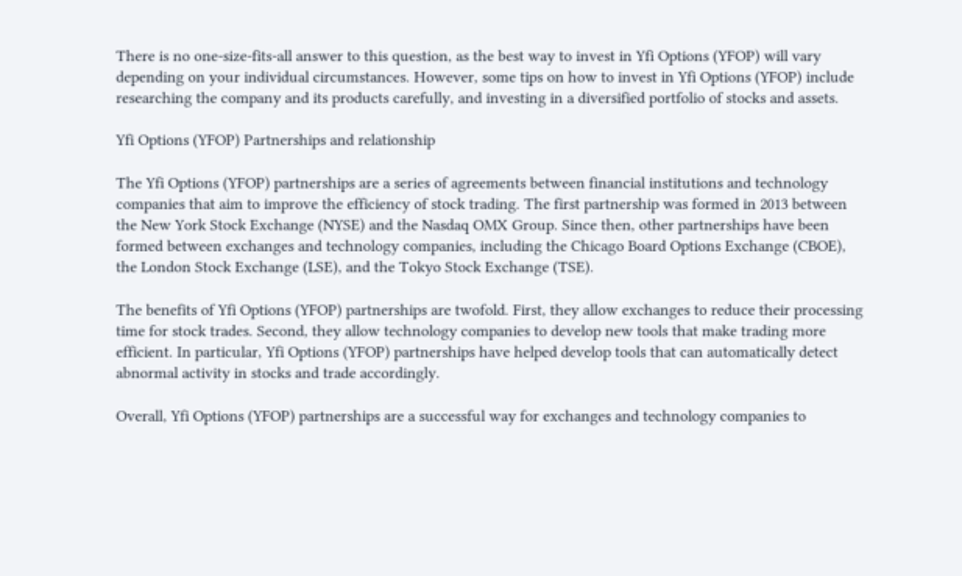There is no one-size-fits-all answer to this question, as the best way to invest in Yfi Options (YFOP) will vary depending on your individual circumstances. However, some tips on how to invest in Yfi Options (YFOP) include researching the company and its products carefully, and investing in a diversified portfolio of stocks and assets.

Yfi Options (YFOP) Partnerships and relationship

The Yfi Options (YFOP) partnerships are a series of agreements between financial institutions and technology companies that aim to improve the efficiency of stock trading. The first partnership was formed in 2013 between the New York Stock Exchange (NYSE) and the Nasdaq OMX Group. Since then, other partnerships have been formed between exchanges and technology companies, including the Chicago Board Options Exchange (CBOE), the London Stock Exchange (LSE), and the Tokyo Stock Exchange (TSE).

The benefits of Yfi Options (YFOP) partnerships are twofold. First, they allow exchanges to reduce their processing time for stock trades. Second, they allow technology companies to develop new tools that make trading more efficient. In particular, Yfi Options (YFOP) partnerships have helped develop tools that can automatically detect abnormal activity in stocks and trade accordingly.

Overall, Yfi Options (YFOP) partnerships are a successful way for exchanges and technology companies to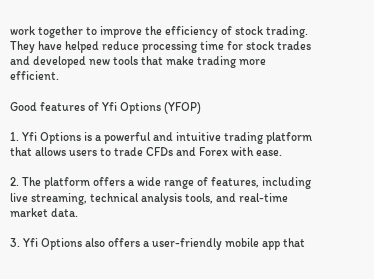work together to improve the efficiency of stock trading. They have helped reduce processing time for stock trades and developed new tools that make trading more efficient.

Good features of Yfi Options (YFOP)

1. Yfi Options is a powerful and intuitive trading platform that allows users to trade CFDs and Forex with ease.

2. The platform offers a wide range of features, including live streaming, technical analysis tools, and real-time market data.

3. Yfi Options also offers a user-friendly mobile app that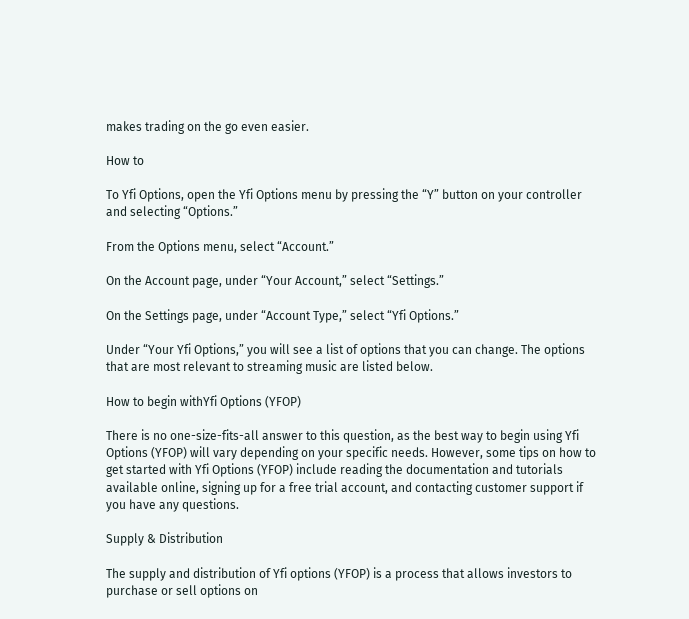makes trading on the go even easier.

How to

To Yfi Options, open the Yfi Options menu by pressing the “Y” button on your controller and selecting “Options.”

From the Options menu, select “Account.”

On the Account page, under “Your Account,” select “Settings.”

On the Settings page, under “Account Type,” select “Yfi Options.”

Under “Your Yfi Options,” you will see a list of options that you can change. The options that are most relevant to streaming music are listed below.

How to begin withYfi Options (YFOP)

There is no one-size-fits-all answer to this question, as the best way to begin using Yfi Options (YFOP) will vary depending on your specific needs. However, some tips on how to get started with Yfi Options (YFOP) include reading the documentation and tutorials available online, signing up for a free trial account, and contacting customer support if you have any questions.

Supply & Distribution

The supply and distribution of Yfi options (YFOP) is a process that allows investors to purchase or sell options on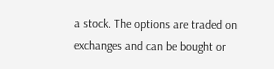a stock. The options are traded on exchanges and can be bought or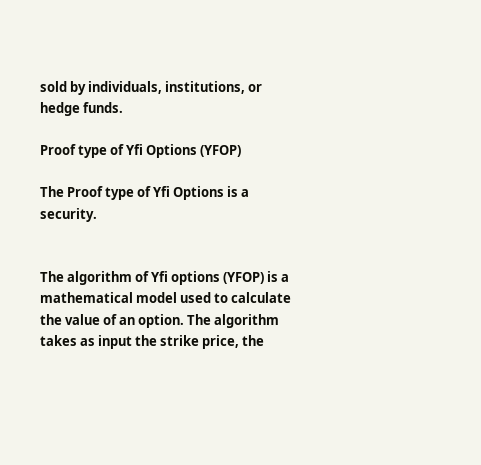sold by individuals, institutions, or hedge funds.

Proof type of Yfi Options (YFOP)

The Proof type of Yfi Options is a security.


The algorithm of Yfi options (YFOP) is a mathematical model used to calculate the value of an option. The algorithm takes as input the strike price, the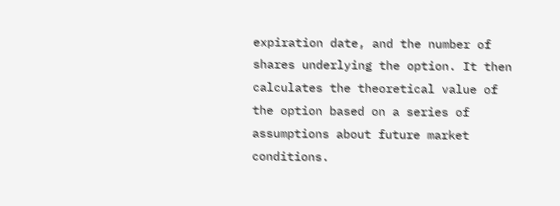expiration date, and the number of shares underlying the option. It then calculates the theoretical value of the option based on a series of assumptions about future market conditions.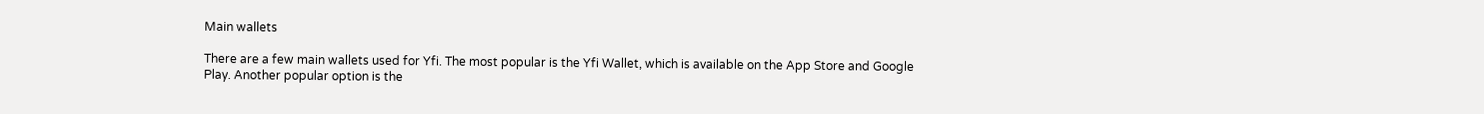Main wallets

There are a few main wallets used for Yfi. The most popular is the Yfi Wallet, which is available on the App Store and Google Play. Another popular option is the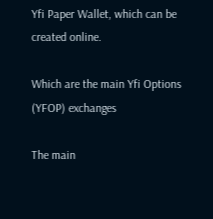Yfi Paper Wallet, which can be created online.

Which are the main Yfi Options (YFOP) exchanges

The main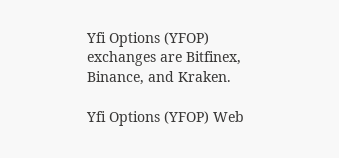Yfi Options (YFOP) exchanges are Bitfinex, Binance, and Kraken.

Yfi Options (YFOP) Web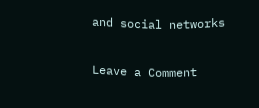and social networks

Leave a Comment